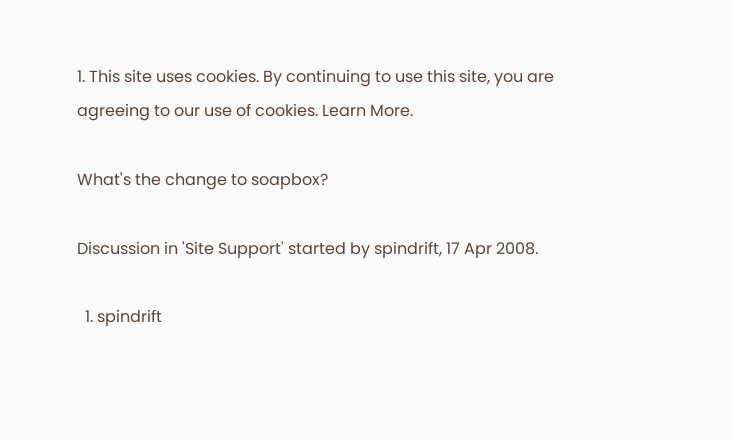1. This site uses cookies. By continuing to use this site, you are agreeing to our use of cookies. Learn More.

What's the change to soapbox?

Discussion in 'Site Support' started by spindrift, 17 Apr 2008.

  1. spindrift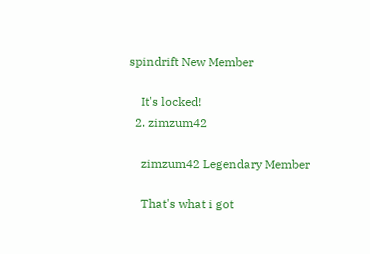spindrift New Member

    It's locked!
  2. zimzum42

    zimzum42 Legendary Member

    That's what i got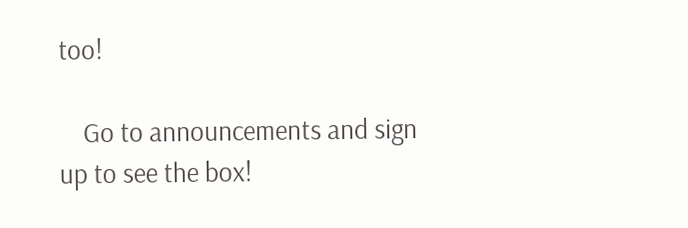too!

    Go to announcements and sign up to see the box!